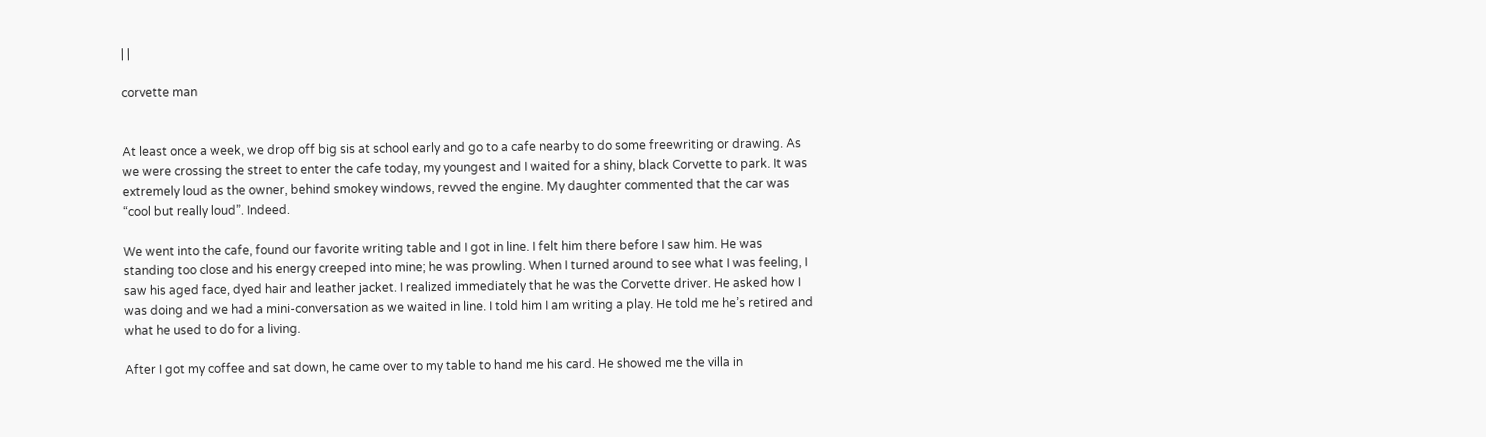| |

corvette man


At least once a week, we drop off big sis at school early and go to a cafe nearby to do some freewriting or drawing. As we were crossing the street to enter the cafe today, my youngest and I waited for a shiny, black Corvette to park. It was extremely loud as the owner, behind smokey windows, revved the engine. My daughter commented that the car was “cool but really loud”. Indeed.

We went into the cafe, found our favorite writing table and I got in line. I felt him there before I saw him. He was standing too close and his energy creeped into mine; he was prowling. When I turned around to see what I was feeling, I saw his aged face, dyed hair and leather jacket. I realized immediately that he was the Corvette driver. He asked how I was doing and we had a mini-conversation as we waited in line. I told him I am writing a play. He told me he’s retired and what he used to do for a living.

After I got my coffee and sat down, he came over to my table to hand me his card. He showed me the villa in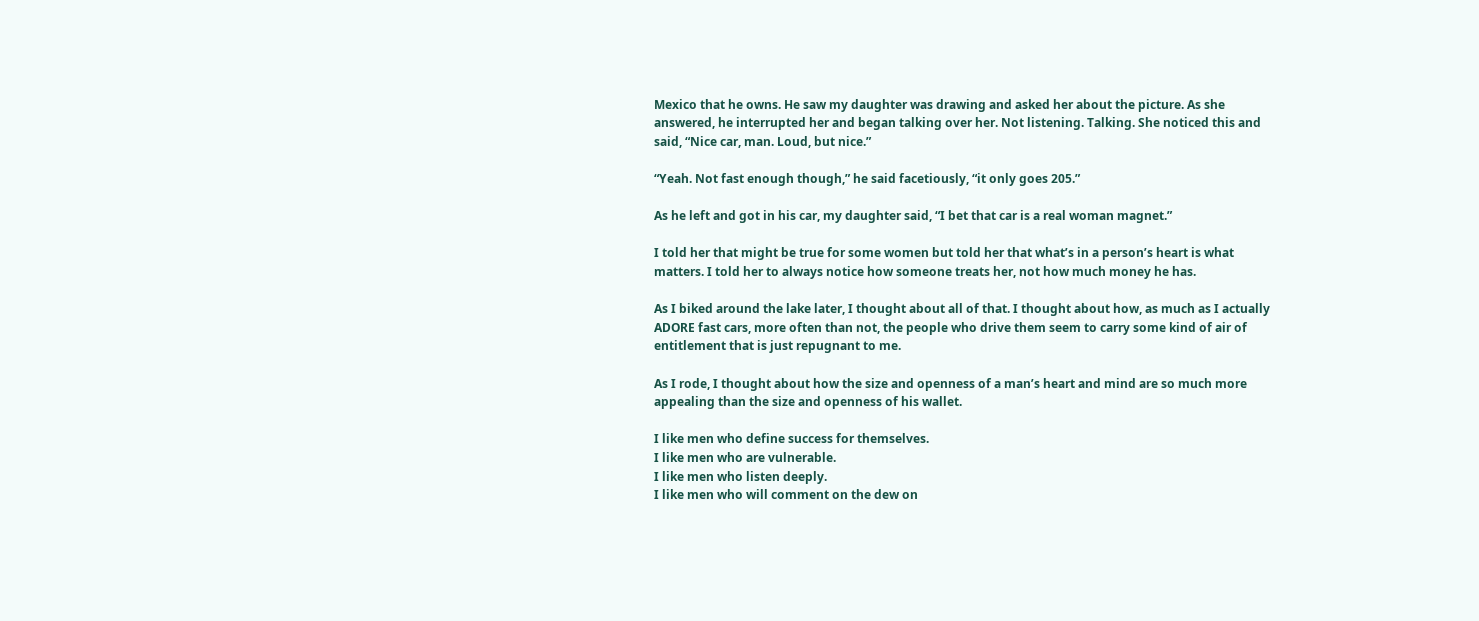Mexico that he owns. He saw my daughter was drawing and asked her about the picture. As she answered, he interrupted her and began talking over her. Not listening. Talking. She noticed this and said, “Nice car, man. Loud, but nice.”

“Yeah. Not fast enough though,” he said facetiously, “it only goes 205.”

As he left and got in his car, my daughter said, “I bet that car is a real woman magnet.”

I told her that might be true for some women but told her that what’s in a person’s heart is what matters. I told her to always notice how someone treats her, not how much money he has.

As I biked around the lake later, I thought about all of that. I thought about how, as much as I actually ADORE fast cars, more often than not, the people who drive them seem to carry some kind of air of entitlement that is just repugnant to me.

As I rode, I thought about how the size and openness of a man’s heart and mind are so much more appealing than the size and openness of his wallet.

I like men who define success for themselves.
I like men who are vulnerable.
I like men who listen deeply.
I like men who will comment on the dew on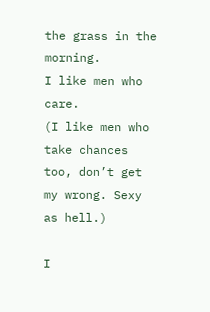the grass in the morning.
I like men who care.
(I like men who take chances too, don’t get my wrong. Sexy as hell.)

I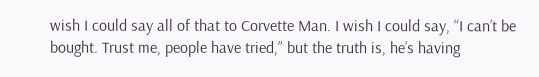wish I could say all of that to Corvette Man. I wish I could say, “I can’t be bought. Trust me, people have tried,” but the truth is, he’s having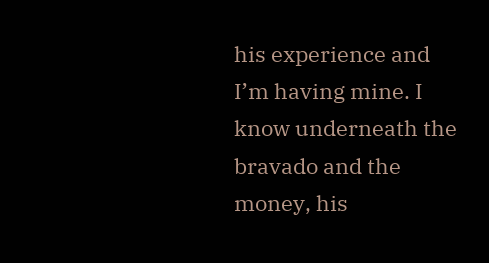his experience and I’m having mine. I know underneath the bravado and the money, his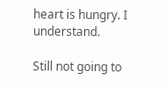heart is hungry. I understand.

Still not going to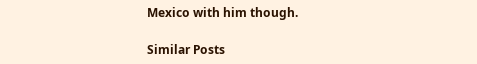Mexico with him though.

Similar Posts